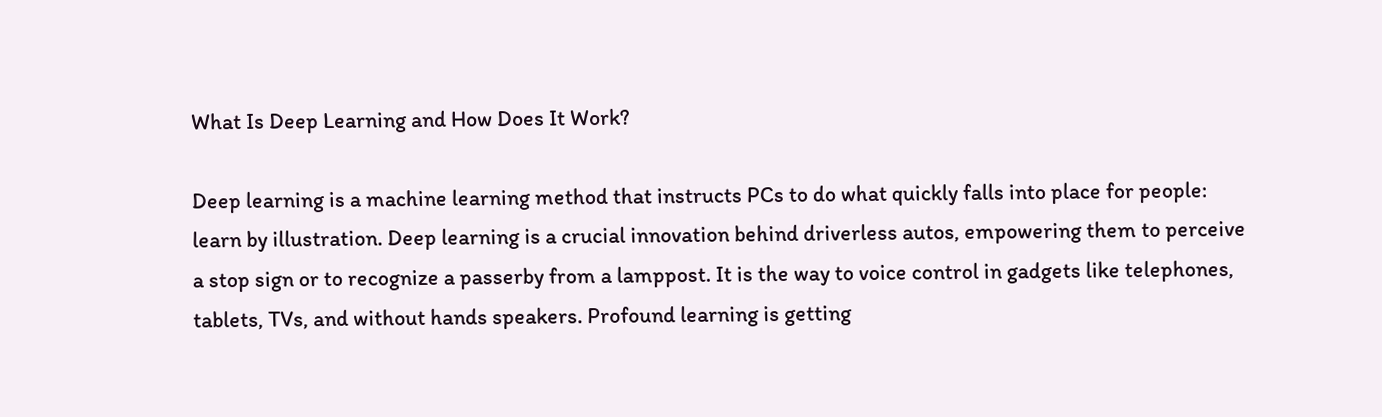What Is Deep Learning and How Does It Work?

Deep learning is a machine learning method that instructs PCs to do what quickly falls into place for people: learn by illustration. Deep learning is a crucial innovation behind driverless autos, empowering them to perceive a stop sign or to recognize a passerby from a lamppost. It is the way to voice control in gadgets like telephones, tablets, TVs, and without hands speakers. Profound learning is getting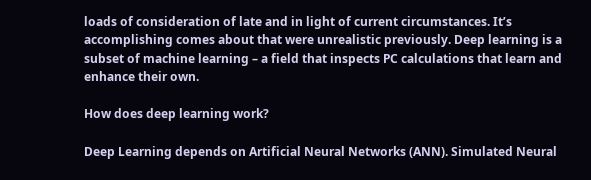loads of consideration of late and in light of current circumstances. It’s accomplishing comes about that were unrealistic previously. Deep learning is a subset of machine learning – a field that inspects PC calculations that learn and enhance their own.

How does deep learning work?

Deep Learning depends on Artificial Neural Networks (ANN). Simulated Neural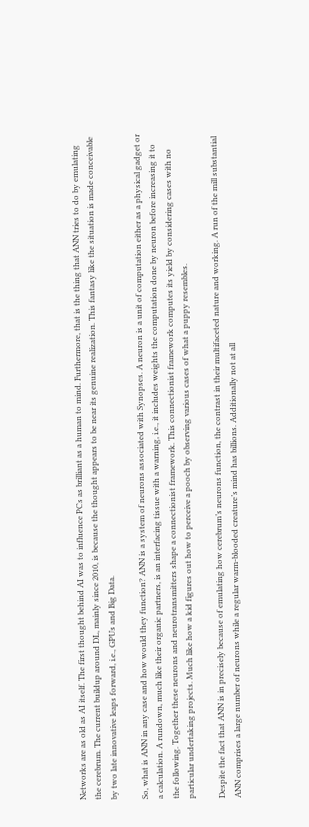Networks are as old as AI itself. The first thought behind AI was to influence PCs as brilliant as a human to mind. Furthermore, that is the thing that ANN tries to do by emulating the cerebrum. The current buildup around DL, mainly since 2010, is because the thought appears to be near its genuine realization. This fantasy like the situation is made conceivable by two late innovative leaps forward, i.e., GPUs and Big Data.

So, what is ANN in any case and how would they function? ANN is a system of neurons associated with Synopses. A neuron is a unit of computation either as a physical gadget or a calculation. A rundown, much like their organic partners, is an interfacing tissue with a warning, i.e., it includes weights the computation done by neuron before increasing it to the following. Together these neurons and neurotransmitters shape a connectionist framework. This connectionist framework computes its yield by considering cases with no particular undertaking projects. Much like how a kid figures out how to perceive a pooch by observing various cases of what a puppy resembles.

Despite the fact that ANN is in precisely because of emulating how cerebrum’s neurons function, the contrast in their multifaceted nature and working. A run of the mill substantial ANN comprises a large number of neurons while a regular warm-blooded creature’s mind has billions. Additionally not at all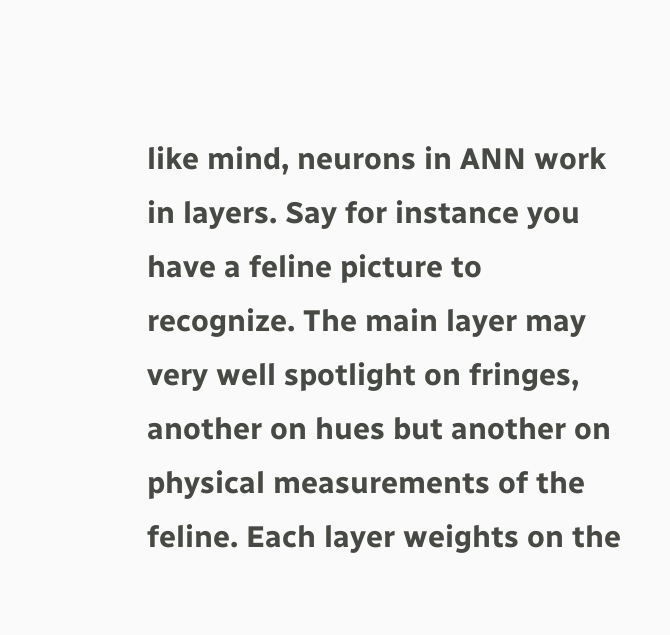like mind, neurons in ANN work in layers. Say for instance you have a feline picture to recognize. The main layer may very well spotlight on fringes, another on hues but another on physical measurements of the feline. Each layer weights on the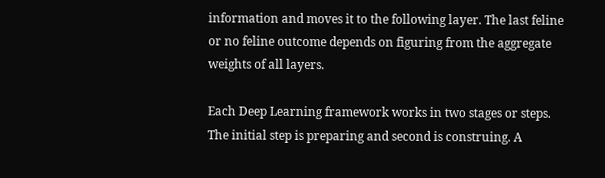information and moves it to the following layer. The last feline or no feline outcome depends on figuring from the aggregate weights of all layers.

Each Deep Learning framework works in two stages or steps. The initial step is preparing and second is construing. A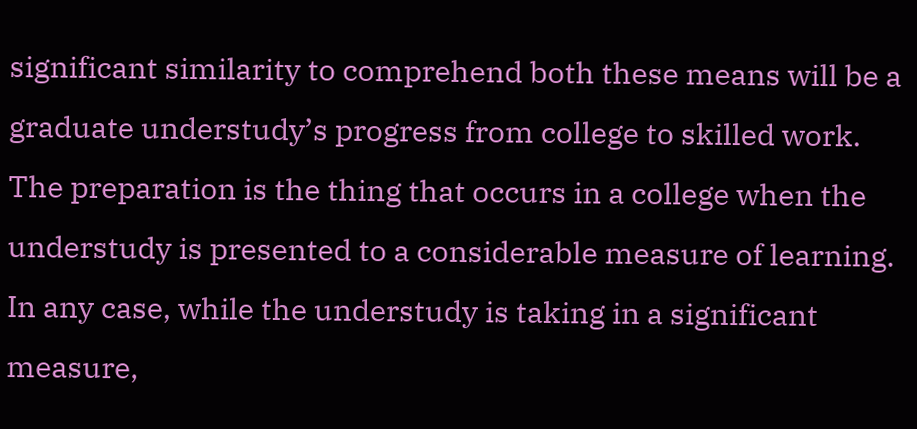significant similarity to comprehend both these means will be a graduate understudy’s progress from college to skilled work. The preparation is the thing that occurs in a college when the understudy is presented to a considerable measure of learning. In any case, while the understudy is taking in a significant measure,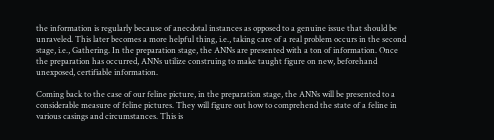the information is regularly because of anecdotal instances as opposed to a genuine issue that should be unraveled. This later becomes a more helpful thing, i.e., taking care of a real problem occurs in the second stage, i.e., Gathering. In the preparation stage, the ANNs are presented with a ton of information. Once the preparation has occurred, ANNs utilize construing to make taught figure on new, beforehand unexposed, certifiable information.

Coming back to the case of our feline picture, in the preparation stage, the ANNs will be presented to a considerable measure of feline pictures. They will figure out how to comprehend the state of a feline in various casings and circumstances. This is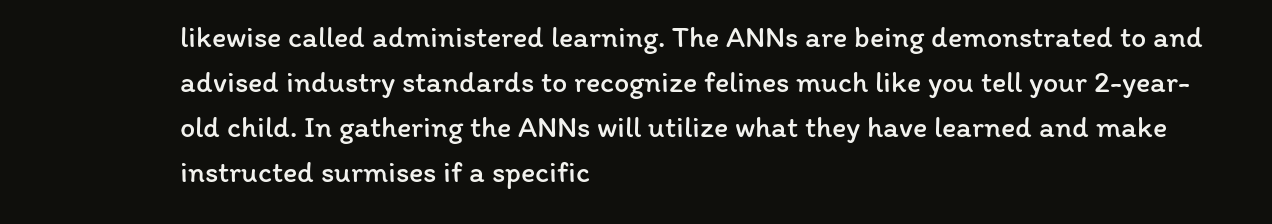likewise called administered learning. The ANNs are being demonstrated to and advised industry standards to recognize felines much like you tell your 2-year-old child. In gathering the ANNs will utilize what they have learned and make instructed surmises if a specific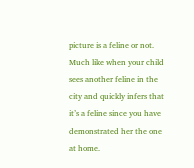picture is a feline or not. Much like when your child sees another feline in the city and quickly infers that it’s a feline since you have demonstrated her the one at home.